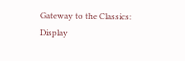Gateway to the Classics: Display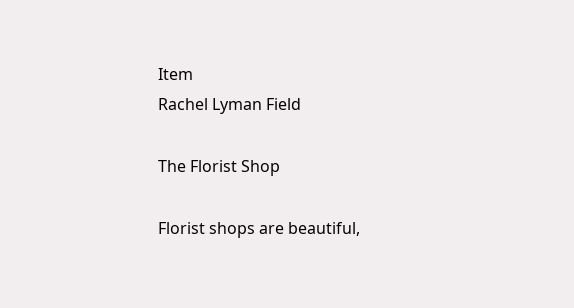Item
Rachel Lyman Field

The Florist Shop

Florist shops are beautiful,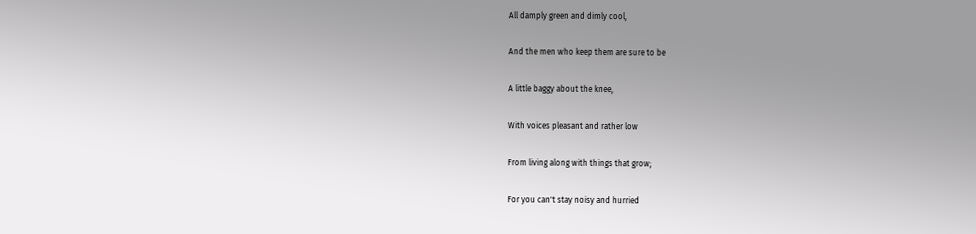All damply green and dimly cool,

And the men who keep them are sure to be

A little baggy about the knee,

With voices pleasant and rather low

From living along with things that grow;

For you can't stay noisy and hurried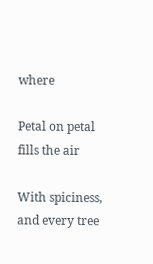where

Petal on petal fills the air

With spiciness, and every tree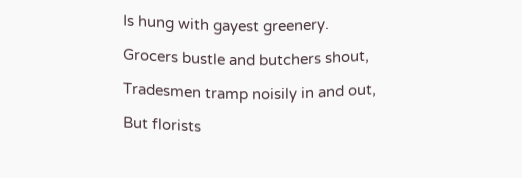Is hung with gayest greenery.

Grocers bustle and butchers shout,

Tradesmen tramp noisily in and out,

But florists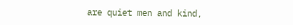are quiet men and kind,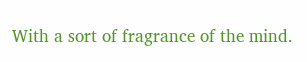With a sort of fragrance of the mind.